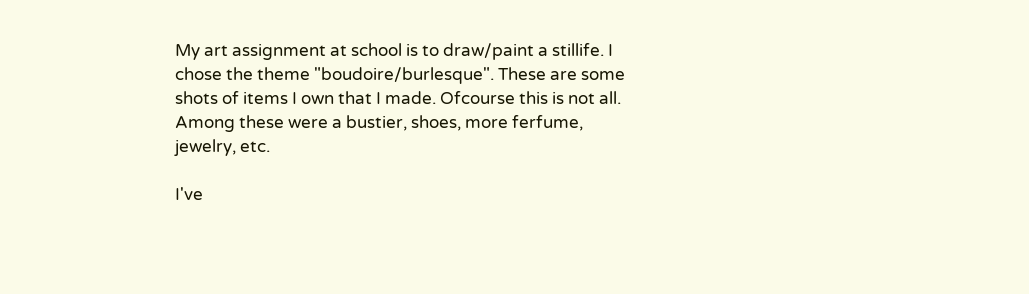My art assignment at school is to draw/paint a stillife. I chose the theme "boudoire/burlesque". These are some shots of items I own that I made. Ofcourse this is not all. Among these were a bustier, shoes, more ferfume, jewelry, etc.

I've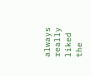always really liked the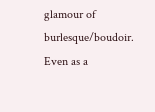glamour of burlesque/boudoir. Even as a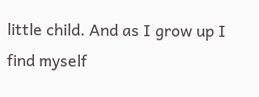little child. And as I grow up I find myself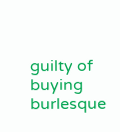guilty of buying burlesque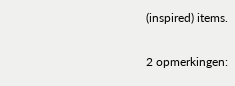(inspired) items.

2 opmerkingen: